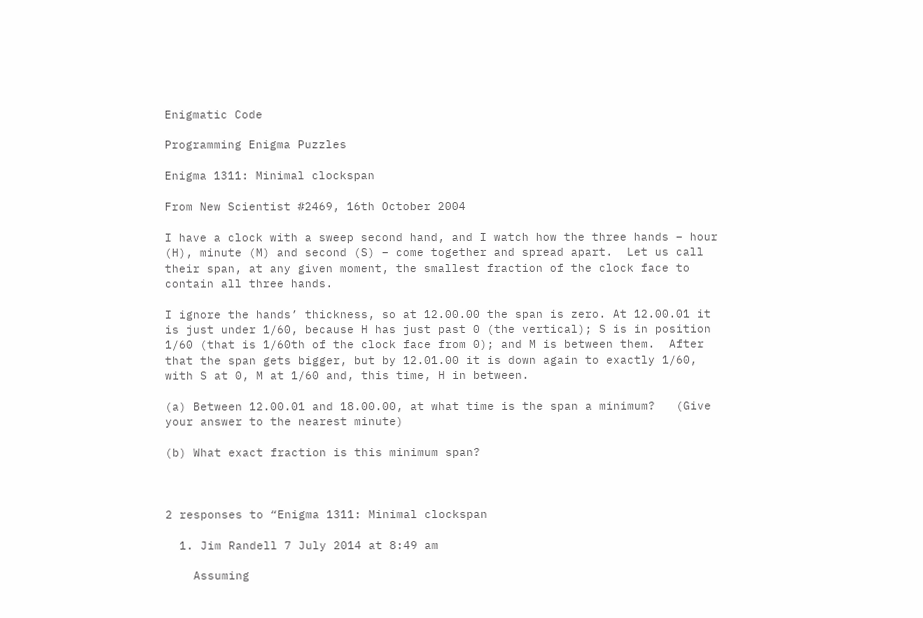Enigmatic Code

Programming Enigma Puzzles

Enigma 1311: Minimal clockspan

From New Scientist #2469, 16th October 2004

I have a clock with a sweep second hand, and I watch how the three hands – hour (H), minute (M) and second (S) – come together and spread apart.  Let us call their span, at any given moment, the smallest fraction of the clock face to contain all three hands.

I ignore the hands’ thickness, so at 12.00.00 the span is zero. At 12.00.01 it is just under 1/60, because H has just past 0 (the vertical); S is in position 1/60 (that is 1/60th of the clock face from 0); and M is between them.  After that the span gets bigger, but by 12.01.00 it is down again to exactly 1/60, with S at 0, M at 1/60 and, this time, H in between.

(a) Between 12.00.01 and 18.00.00, at what time is the span a minimum?   (Give your answer to the nearest minute)

(b) What exact fraction is this minimum span?



2 responses to “Enigma 1311: Minimal clockspan

  1. Jim Randell 7 July 2014 at 8:49 am

    Assuming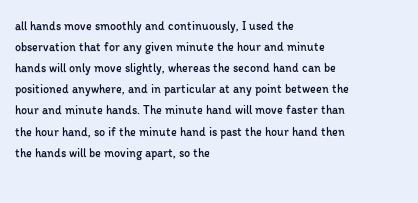all hands move smoothly and continuously, I used the observation that for any given minute the hour and minute hands will only move slightly, whereas the second hand can be positioned anywhere, and in particular at any point between the hour and minute hands. The minute hand will move faster than the hour hand, so if the minute hand is past the hour hand then the hands will be moving apart, so the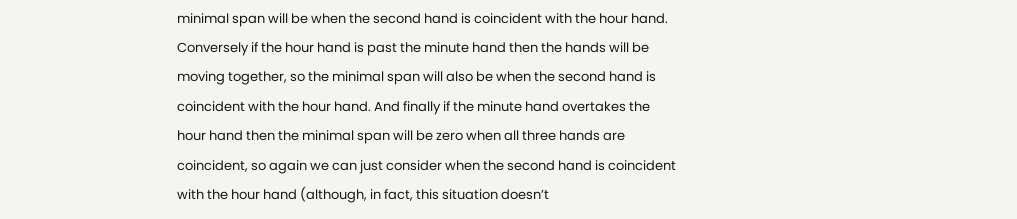minimal span will be when the second hand is coincident with the hour hand. Conversely if the hour hand is past the minute hand then the hands will be moving together, so the minimal span will also be when the second hand is coincident with the hour hand. And finally if the minute hand overtakes the hour hand then the minimal span will be zero when all three hands are coincident, so again we can just consider when the second hand is coincident with the hour hand (although, in fact, this situation doesn’t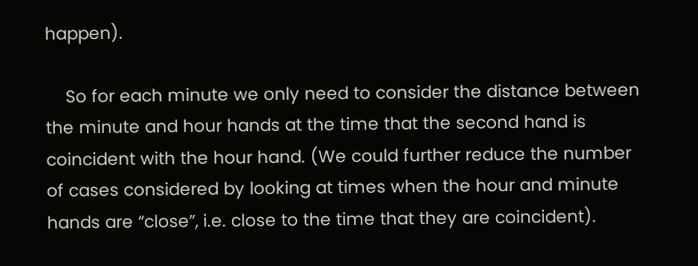happen).

    So for each minute we only need to consider the distance between the minute and hour hands at the time that the second hand is coincident with the hour hand. (We could further reduce the number of cases considered by looking at times when the hour and minute hands are “close”, i.e. close to the time that they are coincident).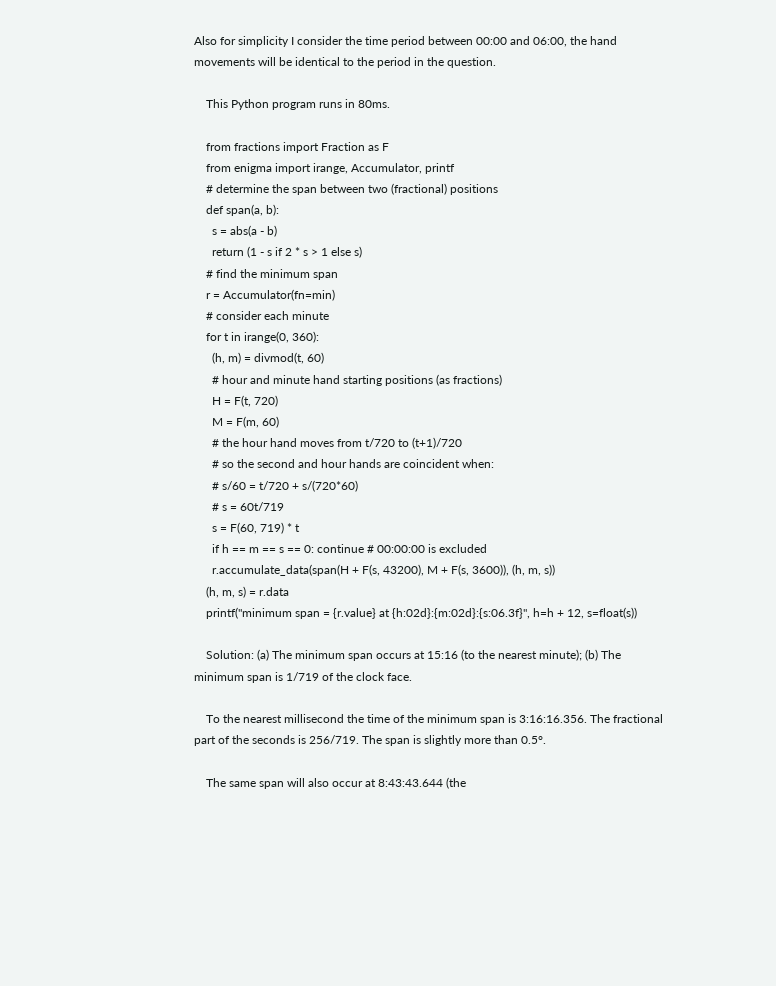Also for simplicity I consider the time period between 00:00 and 06:00, the hand movements will be identical to the period in the question.

    This Python program runs in 80ms.

    from fractions import Fraction as F
    from enigma import irange, Accumulator, printf
    # determine the span between two (fractional) positions
    def span(a, b):
      s = abs(a - b)
      return (1 - s if 2 * s > 1 else s)
    # find the minimum span
    r = Accumulator(fn=min)
    # consider each minute
    for t in irange(0, 360):
      (h, m) = divmod(t, 60)
      # hour and minute hand starting positions (as fractions)
      H = F(t, 720)
      M = F(m, 60)
      # the hour hand moves from t/720 to (t+1)/720
      # so the second and hour hands are coincident when:
      # s/60 = t/720 + s/(720*60)
      # s = 60t/719
      s = F(60, 719) * t
      if h == m == s == 0: continue # 00:00:00 is excluded
      r.accumulate_data(span(H + F(s, 43200), M + F(s, 3600)), (h, m, s))
    (h, m, s) = r.data
    printf("minimum span = {r.value} at {h:02d}:{m:02d}:{s:06.3f}", h=h + 12, s=float(s))

    Solution: (a) The minimum span occurs at 15:16 (to the nearest minute); (b) The minimum span is 1/719 of the clock face.

    To the nearest millisecond the time of the minimum span is 3:16:16.356. The fractional part of the seconds is 256/719. The span is slightly more than 0.5°.

    The same span will also occur at 8:43:43.644 (the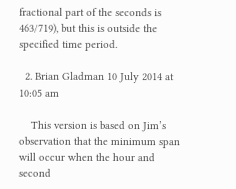fractional part of the seconds is 463/719), but this is outside the specified time period.

  2. Brian Gladman 10 July 2014 at 10:05 am

    This version is based on Jim’s observation that the minimum span will occur when the hour and second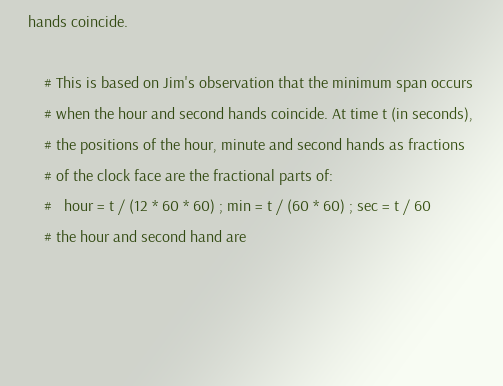hands coincide.

    # This is based on Jim's observation that the minimum span occurs
    # when the hour and second hands coincide. At time t (in seconds),
    # the positions of the hour, minute and second hands as fractions
    # of the clock face are the fractional parts of:
    #   hour = t / (12 * 60 * 60) ; min = t / (60 * 60) ; sec = t / 60
    # the hour and second hand are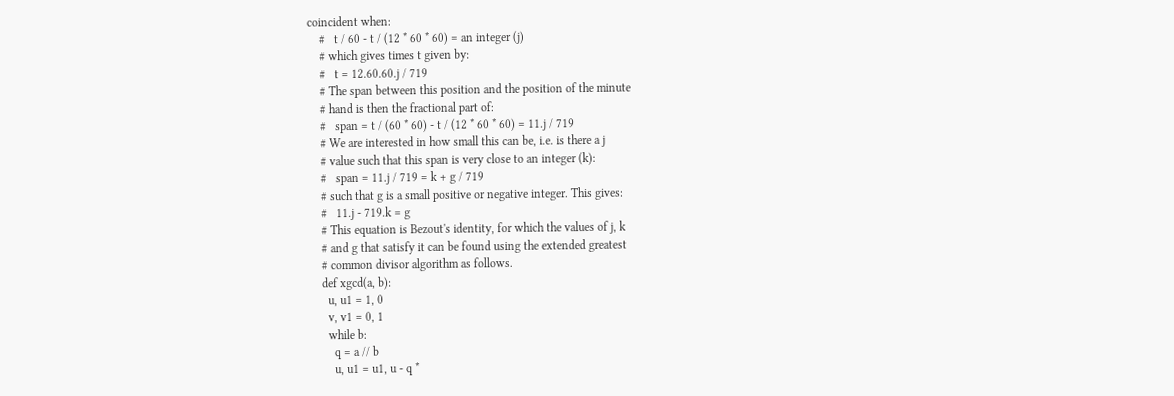coincident when:
    #   t / 60 - t / (12 * 60 * 60) = an integer (j)
    # which gives times t given by:
    #   t = 12.60.60.j / 719
    # The span between this position and the position of the minute
    # hand is then the fractional part of:
    #   span = t / (60 * 60) - t / (12 * 60 * 60) = 11.j / 719
    # We are interested in how small this can be, i.e. is there a j
    # value such that this span is very close to an integer (k):
    #   span = 11.j / 719 = k + g / 719
    # such that g is a small positive or negative integer. This gives:
    #   11.j - 719.k = g
    # This equation is Bezout's identity, for which the values of j, k
    # and g that satisfy it can be found using the extended greatest
    # common divisor algorithm as follows.
    def xgcd(a, b):
      u, u1 = 1, 0
      v, v1 = 0, 1
      while b:
        q = a // b
        u, u1 = u1, u - q *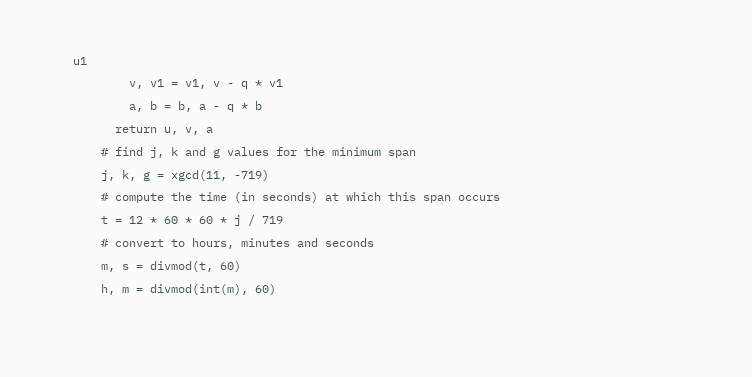u1
        v, v1 = v1, v - q * v1
        a, b = b, a - q * b
      return u, v, a
    # find j, k and g values for the minimum span
    j, k, g = xgcd(11, -719)
    # compute the time (in seconds) at which this span occurs
    t = 12 * 60 * 60 * j / 719
    # convert to hours, minutes and seconds
    m, s = divmod(t, 60)
    h, m = divmod(int(m), 60)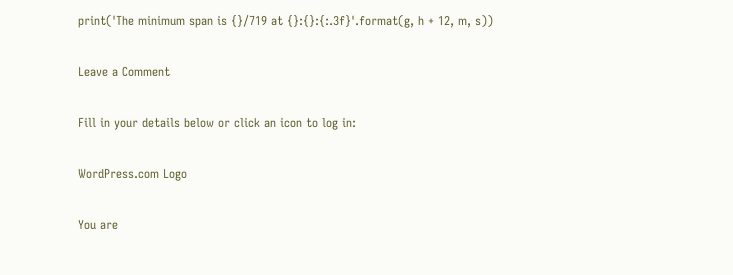print('The minimum span is {}/719 at {}:{}:{:.3f}'.format(g, h + 12, m, s))

Leave a Comment

Fill in your details below or click an icon to log in:

WordPress.com Logo

You are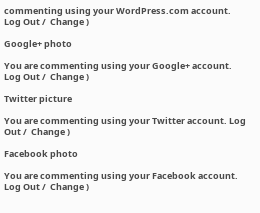commenting using your WordPress.com account. Log Out /  Change )

Google+ photo

You are commenting using your Google+ account. Log Out /  Change )

Twitter picture

You are commenting using your Twitter account. Log Out /  Change )

Facebook photo

You are commenting using your Facebook account. Log Out /  Change )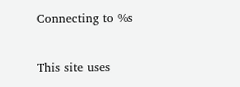Connecting to %s

This site uses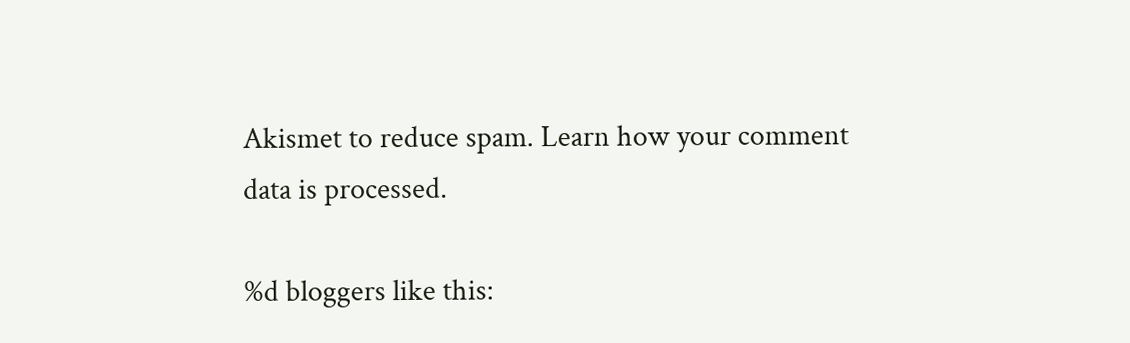Akismet to reduce spam. Learn how your comment data is processed.

%d bloggers like this: